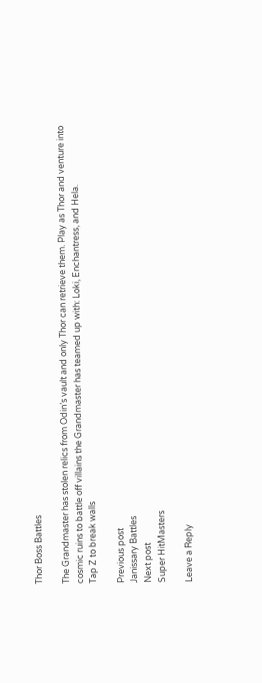Thor Boss Battles

The Grandmaster has stolen relics from Odin’s vault and only Thor can retrieve them. Play as Thor and venture into cosmic ruins to battle off villains the Grandmaster has teamed up with: Loki, Enchantress, and Hela.
Tap Z to break walls

Previous post
Janissary Battles
Next post
Super HitMasters

Leave a Reply